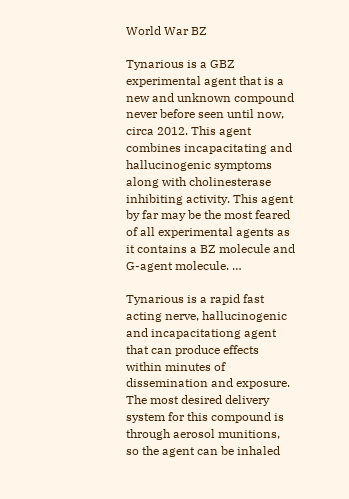World War BZ

Tynarious is a GBZ experimental agent that is a new and unknown compound never before seen until now, circa 2012. This agent combines incapacitating and hallucinogenic symptoms along with cholinesterase inhibiting activity. This agent by far may be the most feared of all experimental agents as it contains a BZ molecule and G-agent molecule. …

Tynarious is a rapid fast acting nerve, hallucinogenic and incapacitationg agent that can produce effects within minutes of dissemination and exposure.  The most desired delivery system for this compound is through aerosol munitions, so the agent can be inhaled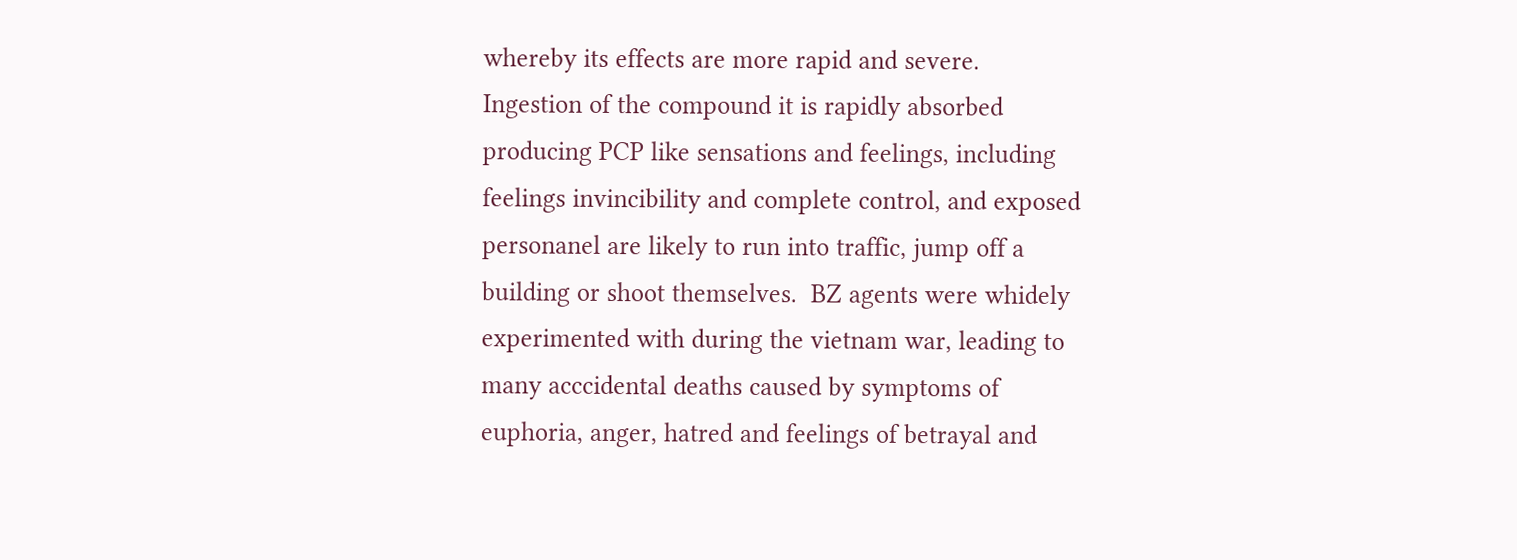whereby its effects are more rapid and severe.  Ingestion of the compound it is rapidly absorbed producing PCP like sensations and feelings, including feelings invincibility and complete control, and exposed personanel are likely to run into traffic, jump off a building or shoot themselves.  BZ agents were whidely experimented with during the vietnam war, leading to many acccidental deaths caused by symptoms of euphoria, anger, hatred and feelings of betrayal and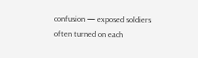confusion — exposed soldiers often turned on each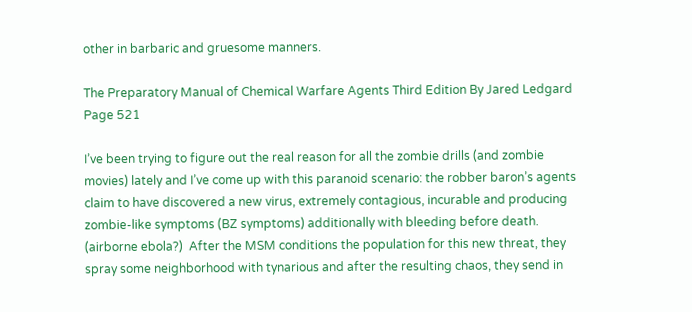other in barbaric and gruesome manners.

The Preparatory Manual of Chemical Warfare Agents Third Edition By Jared Ledgard
Page 521

I’ve been trying to figure out the real reason for all the zombie drills (and zombie movies) lately and I’ve come up with this paranoid scenario: the robber baron’s agents claim to have discovered a new virus, extremely contagious, incurable and producing zombie-like symptoms (BZ symptoms) additionally with bleeding before death.   (airborne ebola?)  After the MSM conditions the population for this new threat, they spray some neighborhood with tynarious and after the resulting chaos, they send in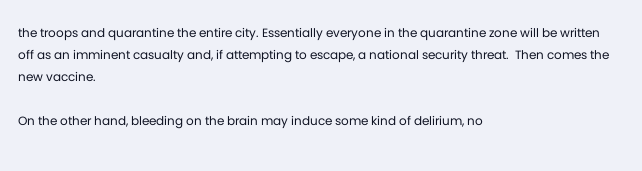the troops and quarantine the entire city. Essentially everyone in the quarantine zone will be written off as an imminent casualty and, if attempting to escape, a national security threat.  Then comes the new vaccine.

On the other hand, bleeding on the brain may induce some kind of delirium, no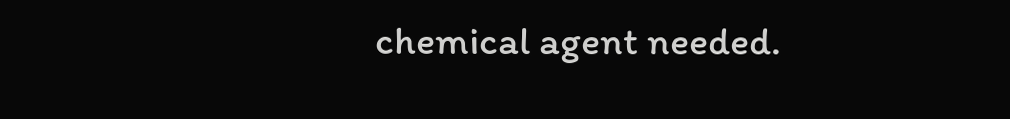chemical agent needed.